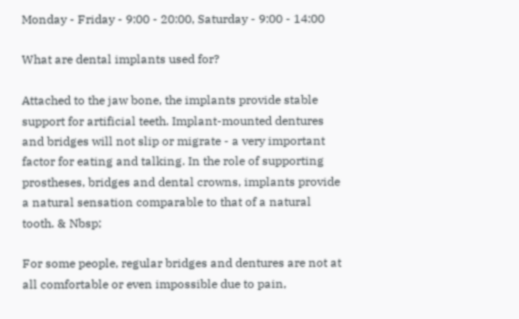Monday - Friday - 9:00 - 20:00, Saturday - 9:00 - 14:00

What are dental implants used for?

Attached to the jaw bone, the implants provide stable support for artificial teeth. Implant-mounted dentures and bridges will not slip or migrate - a very important factor for eating and talking. In the role of supporting prostheses, bridges and dental crowns, implants provide a natural sensation comparable to that of a natural tooth. & Nbsp;

For some people, regular bridges and dentures are not at all comfortable or even impossible due to pain,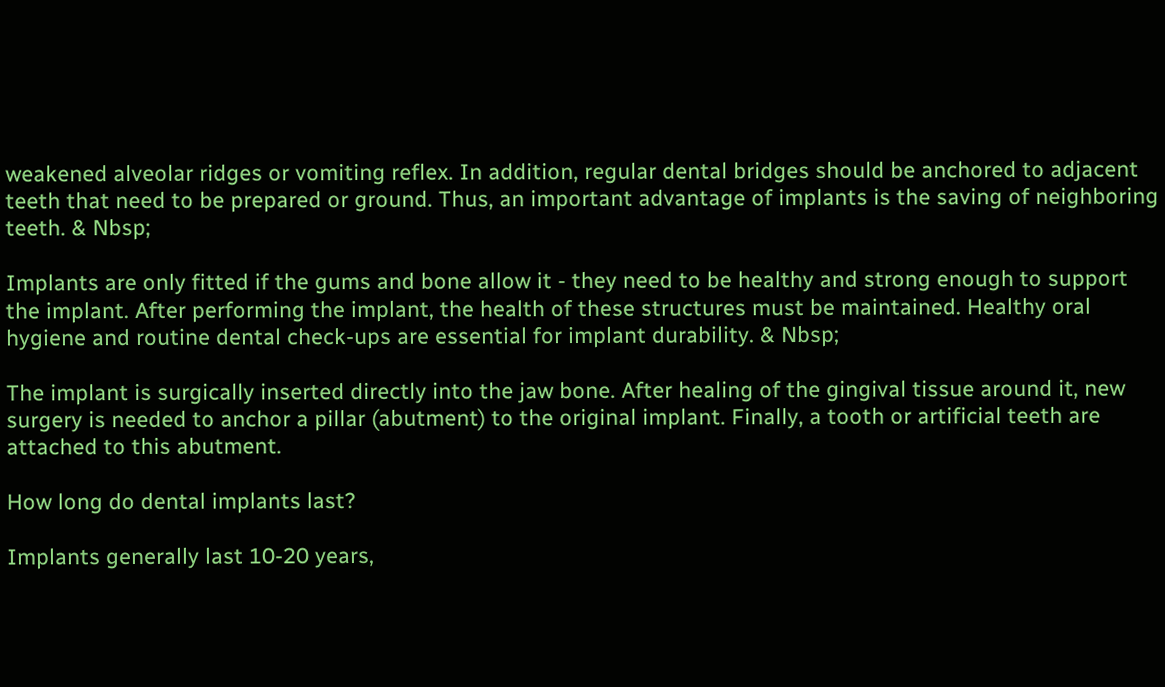weakened alveolar ridges or vomiting reflex. In addition, regular dental bridges should be anchored to adjacent teeth that need to be prepared or ground. Thus, an important advantage of implants is the saving of neighboring teeth. & Nbsp;

Implants are only fitted if the gums and bone allow it - they need to be healthy and strong enough to support the implant. After performing the implant, the health of these structures must be maintained. Healthy oral hygiene and routine dental check-ups are essential for implant durability. & Nbsp;

The implant is surgically inserted directly into the jaw bone. After healing of the gingival tissue around it, new surgery is needed to anchor a pillar (abutment) to the original implant. Finally, a tooth or artificial teeth are attached to this abutment.

How long do dental implants last?

Implants generally last 10-20 years,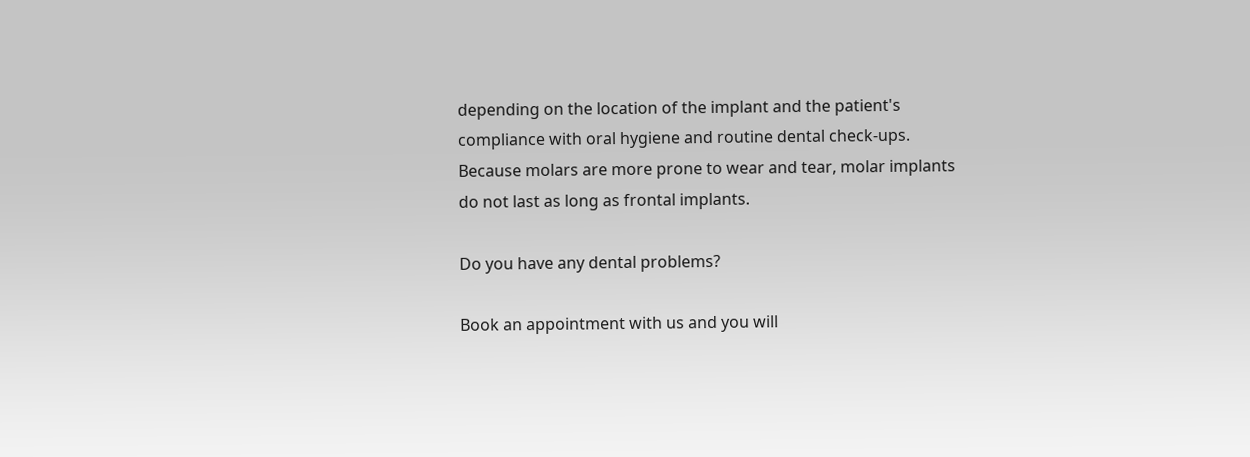depending on the location of the implant and the patient's compliance with oral hygiene and routine dental check-ups. Because molars are more prone to wear and tear, molar implants do not last as long as frontal implants.

Do you have any dental problems?

Book an appointment with us and you will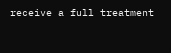receive a full treatment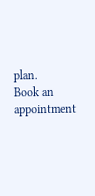plan.
Book an appointment